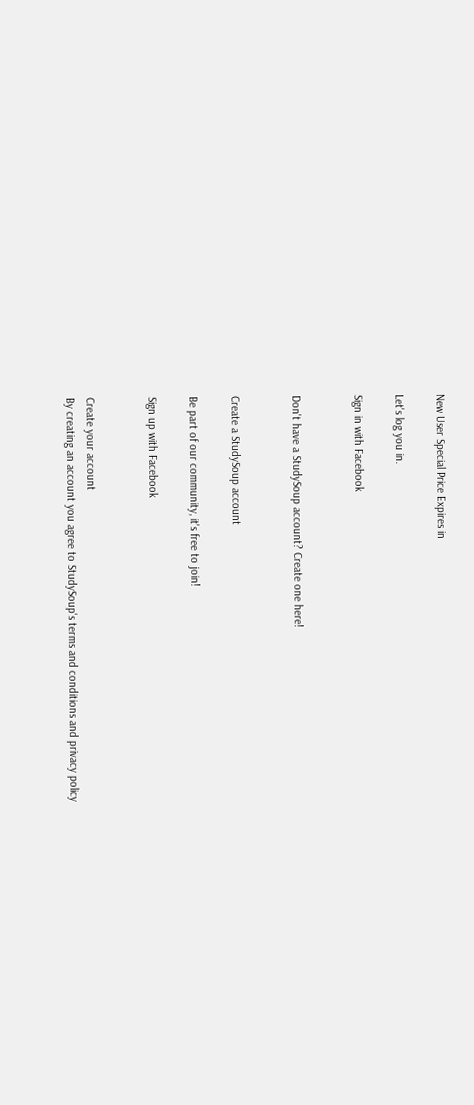New User Special Price Expires in

Let's log you in.

Sign in with Facebook


Don't have a StudySoup account? Create one here!


Create a StudySoup account

Be part of our community, it's free to join!

Sign up with Facebook


Create your account
By creating an account you agree to StudySoup's terms and conditions and privacy policy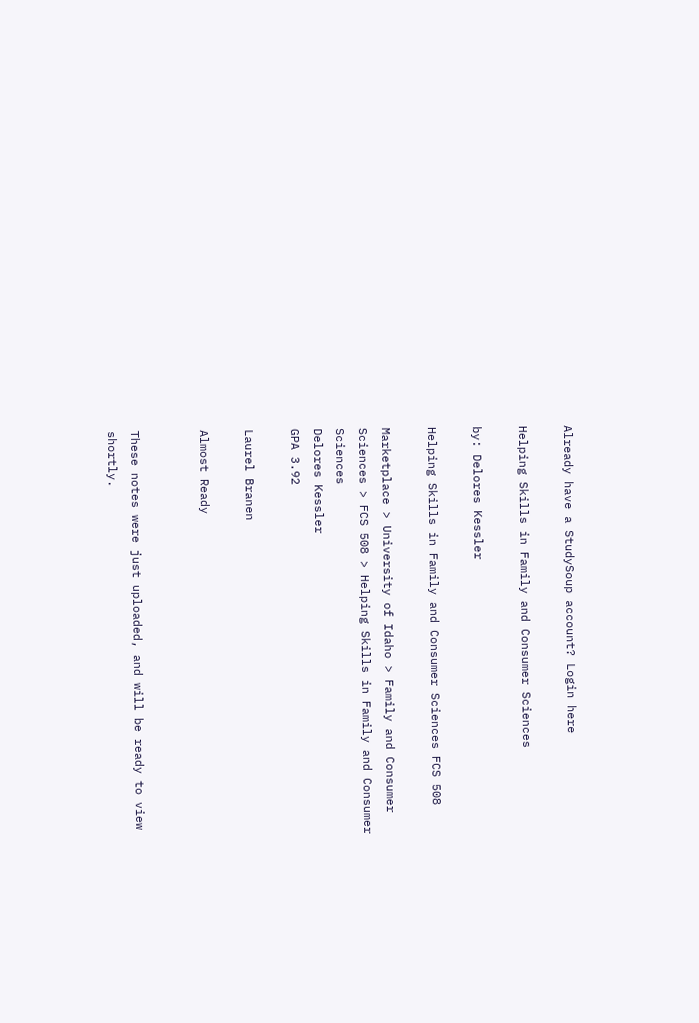Already have a StudySoup account? Login here

Helping Skills in Family and Consumer Sciences

by: Delores Kessler

Helping Skills in Family and Consumer Sciences FCS 508

Marketplace > University of Idaho > Family and Consumer Sciences > FCS 508 > Helping Skills in Family and Consumer Sciences
Delores Kessler
GPA 3.92

Laurel Branen

Almost Ready


These notes were just uploaded, and will be ready to view shortly.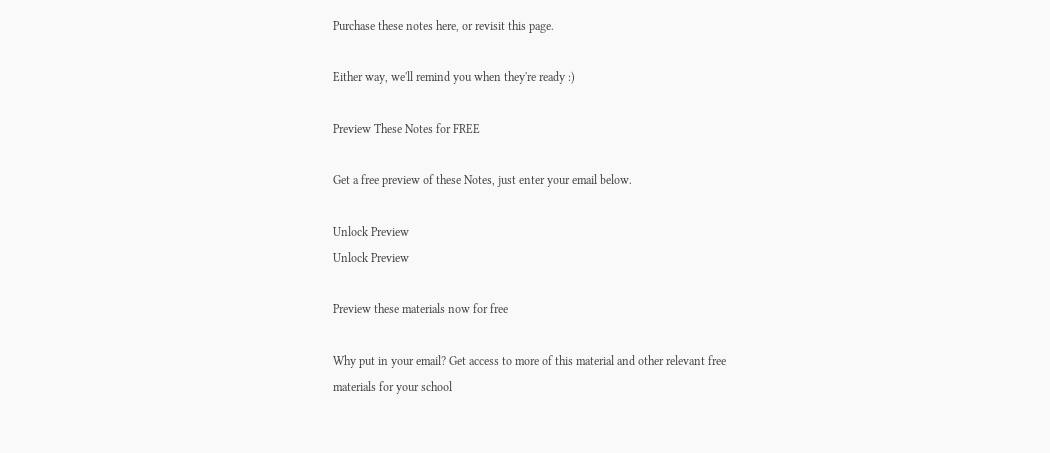Purchase these notes here, or revisit this page.

Either way, we'll remind you when they're ready :)

Preview These Notes for FREE

Get a free preview of these Notes, just enter your email below.

Unlock Preview
Unlock Preview

Preview these materials now for free

Why put in your email? Get access to more of this material and other relevant free materials for your school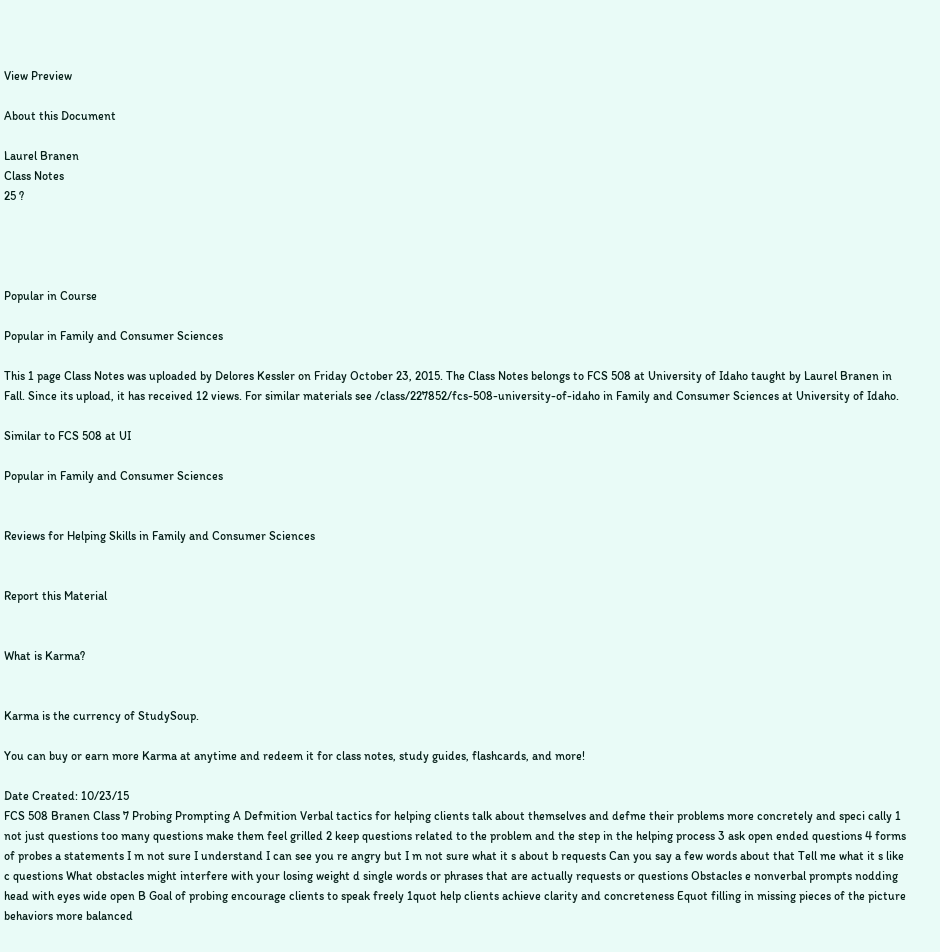View Preview

About this Document

Laurel Branen
Class Notes
25 ?




Popular in Course

Popular in Family and Consumer Sciences

This 1 page Class Notes was uploaded by Delores Kessler on Friday October 23, 2015. The Class Notes belongs to FCS 508 at University of Idaho taught by Laurel Branen in Fall. Since its upload, it has received 12 views. For similar materials see /class/227852/fcs-508-university-of-idaho in Family and Consumer Sciences at University of Idaho.

Similar to FCS 508 at UI

Popular in Family and Consumer Sciences


Reviews for Helping Skills in Family and Consumer Sciences


Report this Material


What is Karma?


Karma is the currency of StudySoup.

You can buy or earn more Karma at anytime and redeem it for class notes, study guides, flashcards, and more!

Date Created: 10/23/15
FCS 508 Branen Class 7 Probing Prompting A Defmition Verbal tactics for helping clients talk about themselves and defme their problems more concretely and speci cally 1 not just questions too many questions make them feel grilled 2 keep questions related to the problem and the step in the helping process 3 ask open ended questions 4 forms of probes a statements I m not sure I understand I can see you re angry but I m not sure what it s about b requests Can you say a few words about that Tell me what it s like c questions What obstacles might interfere with your losing weight d single words or phrases that are actually requests or questions Obstacles e nonverbal prompts nodding head with eyes wide open B Goal of probing encourage clients to speak freely 1quot help clients achieve clarity and concreteness Equot filling in missing pieces of the picture behaviors more balanced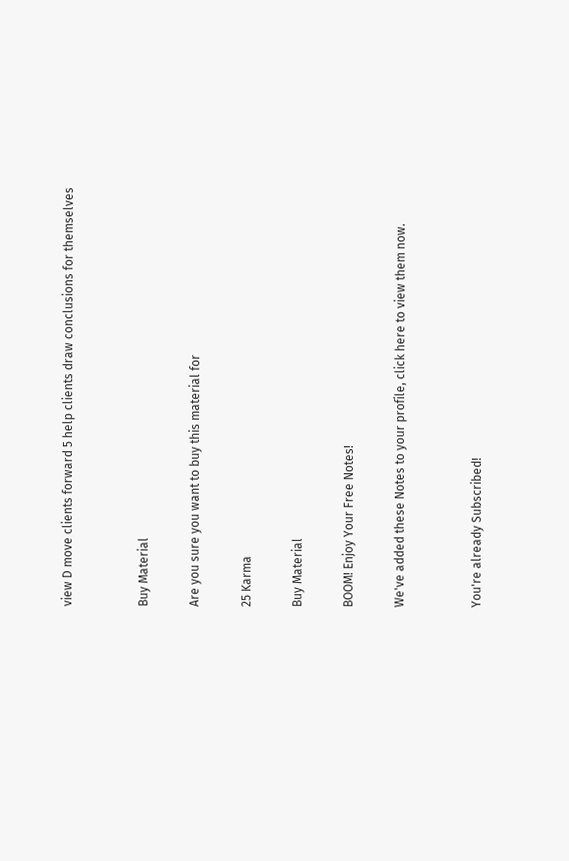view D move clients forward 5 help clients draw conclusions for themselves


Buy Material

Are you sure you want to buy this material for

25 Karma

Buy Material

BOOM! Enjoy Your Free Notes!

We've added these Notes to your profile, click here to view them now.


You're already Subscribed!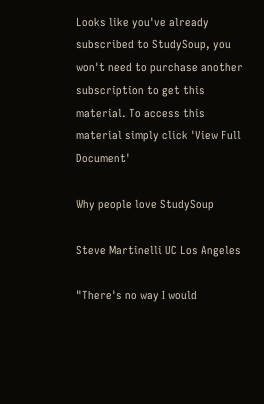Looks like you've already subscribed to StudySoup, you won't need to purchase another subscription to get this material. To access this material simply click 'View Full Document'

Why people love StudySoup

Steve Martinelli UC Los Angeles

"There's no way I would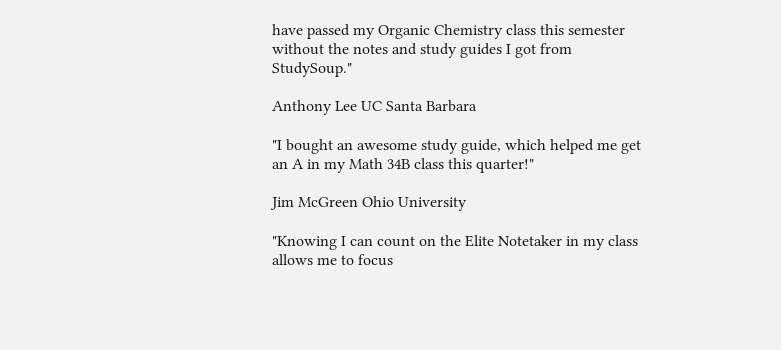have passed my Organic Chemistry class this semester without the notes and study guides I got from StudySoup."

Anthony Lee UC Santa Barbara

"I bought an awesome study guide, which helped me get an A in my Math 34B class this quarter!"

Jim McGreen Ohio University

"Knowing I can count on the Elite Notetaker in my class allows me to focus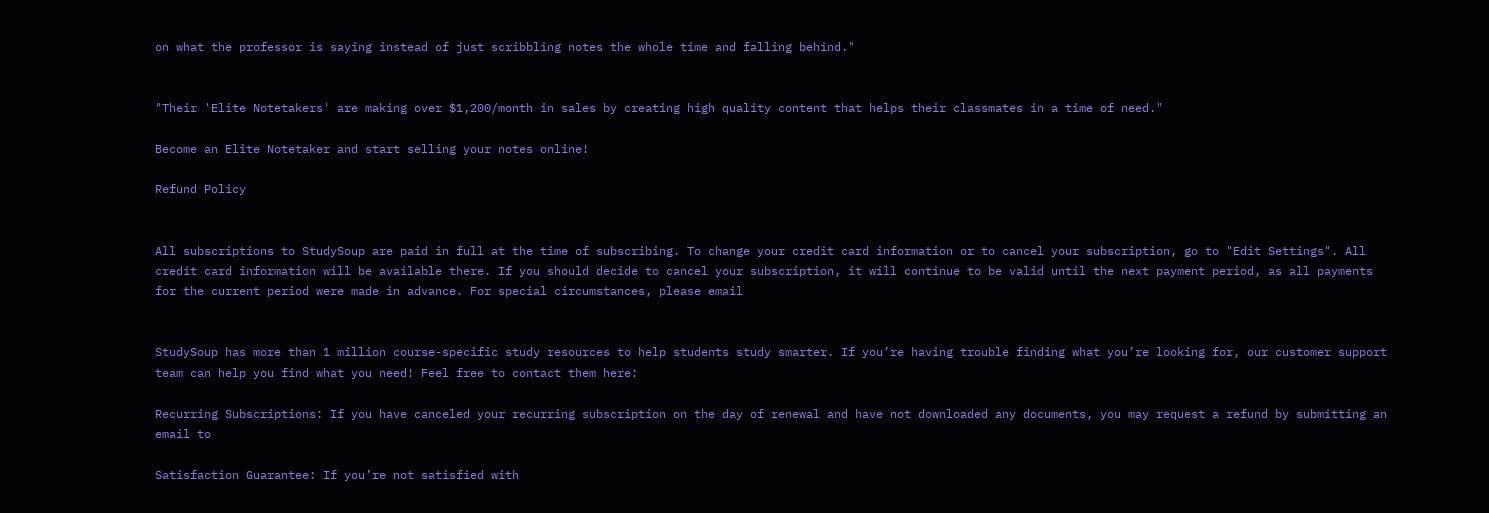on what the professor is saying instead of just scribbling notes the whole time and falling behind."


"Their 'Elite Notetakers' are making over $1,200/month in sales by creating high quality content that helps their classmates in a time of need."

Become an Elite Notetaker and start selling your notes online!

Refund Policy


All subscriptions to StudySoup are paid in full at the time of subscribing. To change your credit card information or to cancel your subscription, go to "Edit Settings". All credit card information will be available there. If you should decide to cancel your subscription, it will continue to be valid until the next payment period, as all payments for the current period were made in advance. For special circumstances, please email


StudySoup has more than 1 million course-specific study resources to help students study smarter. If you’re having trouble finding what you’re looking for, our customer support team can help you find what you need! Feel free to contact them here:

Recurring Subscriptions: If you have canceled your recurring subscription on the day of renewal and have not downloaded any documents, you may request a refund by submitting an email to

Satisfaction Guarantee: If you’re not satisfied with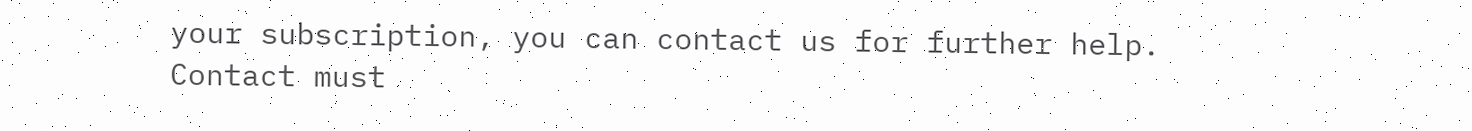your subscription, you can contact us for further help. Contact must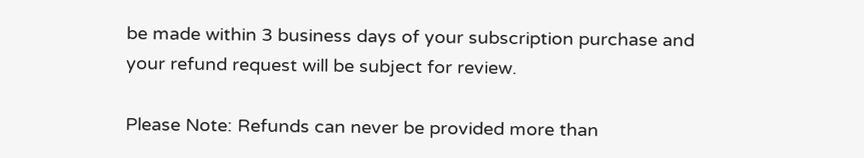be made within 3 business days of your subscription purchase and your refund request will be subject for review.

Please Note: Refunds can never be provided more than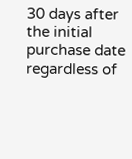30 days after the initial purchase date regardless of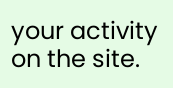your activity on the site.